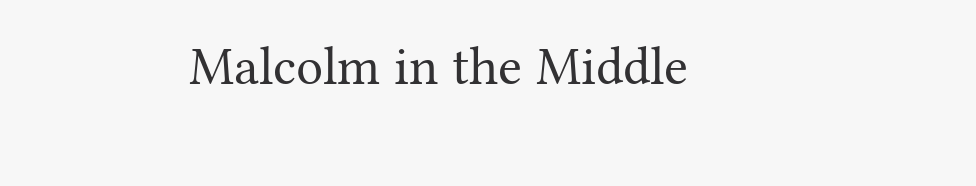Malcolm in the Middle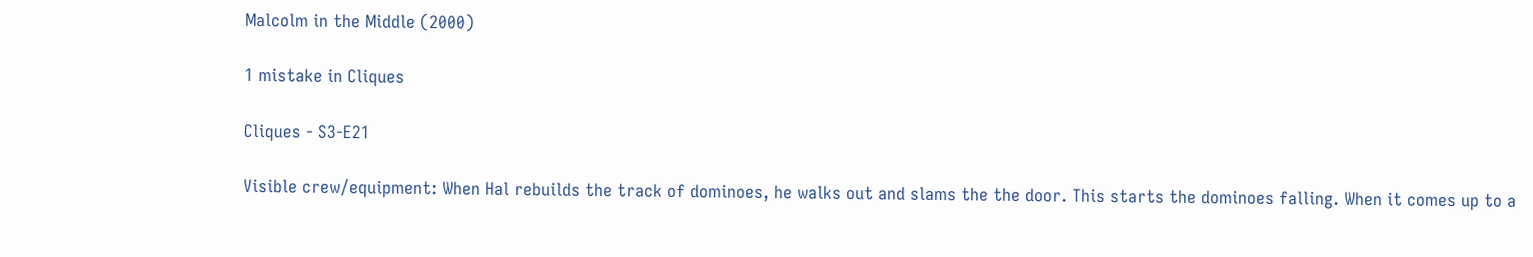Malcolm in the Middle (2000)

1 mistake in Cliques

Cliques - S3-E21

Visible crew/equipment: When Hal rebuilds the track of dominoes, he walks out and slams the the door. This starts the dominoes falling. When it comes up to a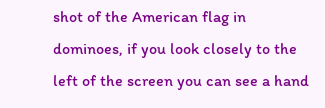shot of the American flag in dominoes, if you look closely to the left of the screen you can see a hand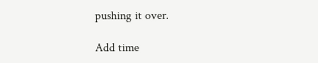pushing it over.

Add time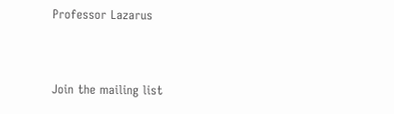Professor Lazarus



Join the mailing list